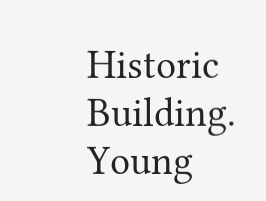Historic Building. Young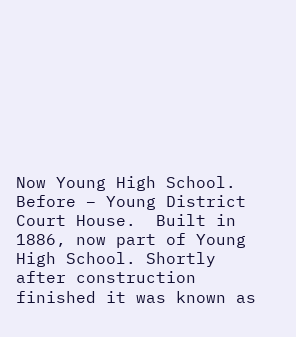Now Young High School. Before – Young District Court House.  Built in 1886, now part of Young High School. Shortly after construction finished it was known as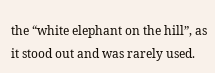the “white elephant on the hill”, as it stood out and was rarely used.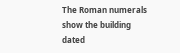The Roman numerals show the building dated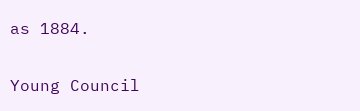as 1884.

Young Council